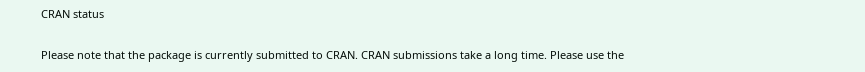CRAN status

Please note that the package is currently submitted to CRAN. CRAN submissions take a long time. Please use the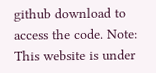github download to access the code. Note: This website is under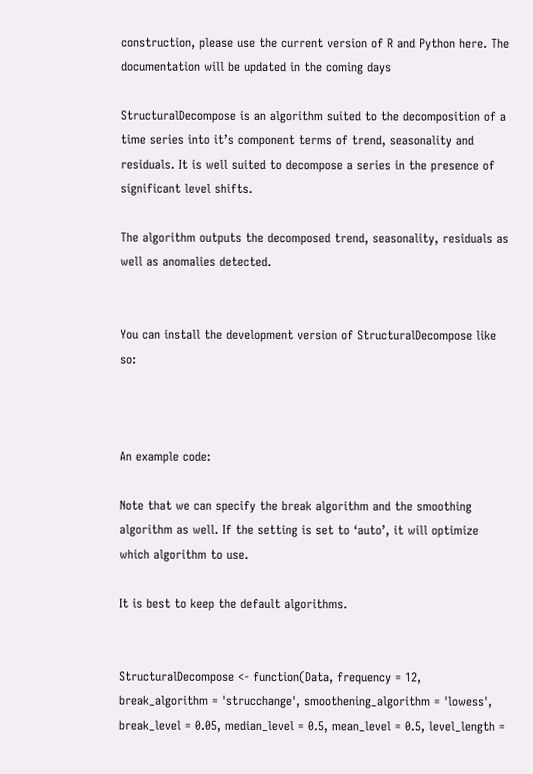construction, please use the current version of R and Python here. The documentation will be updated in the coming days

StructuralDecompose is an algorithm suited to the decomposition of a time series into it’s component terms of trend, seasonality and residuals. It is well suited to decompose a series in the presence of significant level shifts.

The algorithm outputs the decomposed trend, seasonality, residuals as well as anomalies detected.


You can install the development version of StructuralDecompose like so:



An example code:

Note that we can specify the break algorithm and the smoothing algorithm as well. If the setting is set to ‘auto’, it will optimize which algorithm to use.

It is best to keep the default algorithms.


StructuralDecompose <- function(Data, frequency = 12, break_algorithm = 'strucchange', smoothening_algorithm = 'lowess', break_level = 0.05, median_level = 0.5, mean_level = 0.5, level_length =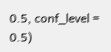0.5, conf_level = 0.5)